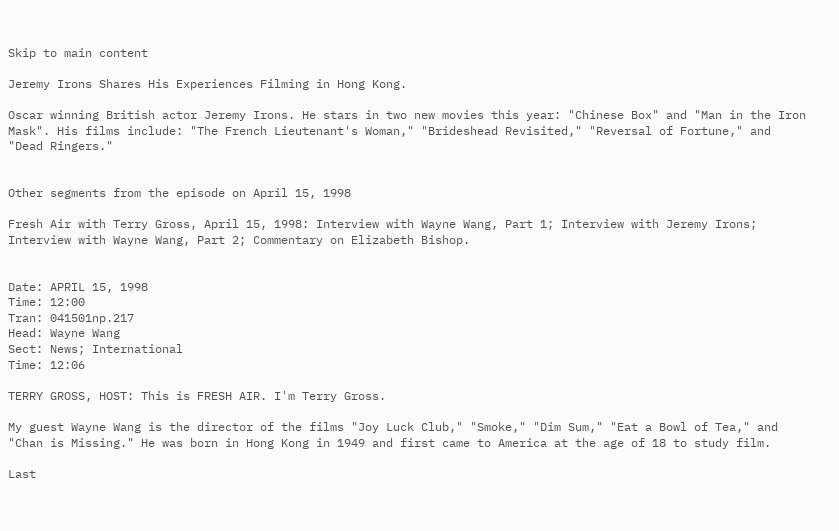Skip to main content

Jeremy Irons Shares His Experiences Filming in Hong Kong.

Oscar winning British actor Jeremy Irons. He stars in two new movies this year: "Chinese Box" and "Man in the Iron Mask". His films include: "The French Lieutenant's Woman," "Brideshead Revisited," "Reversal of Fortune," and "Dead Ringers."


Other segments from the episode on April 15, 1998

Fresh Air with Terry Gross, April 15, 1998: Interview with Wayne Wang, Part 1; Interview with Jeremy Irons; Interview with Wayne Wang, Part 2; Commentary on Elizabeth Bishop.


Date: APRIL 15, 1998
Time: 12:00
Tran: 041501np.217
Head: Wayne Wang
Sect: News; International
Time: 12:06

TERRY GROSS, HOST: This is FRESH AIR. I'm Terry Gross.

My guest Wayne Wang is the director of the films "Joy Luck Club," "Smoke," "Dim Sum," "Eat a Bowl of Tea," and "Chan is Missing." He was born in Hong Kong in 1949 and first came to America at the age of 18 to study film.

Last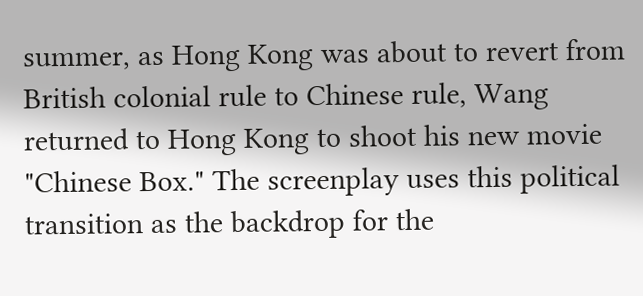summer, as Hong Kong was about to revert from British colonial rule to Chinese rule, Wang returned to Hong Kong to shoot his new movie "Chinese Box." The screenplay uses this political transition as the backdrop for the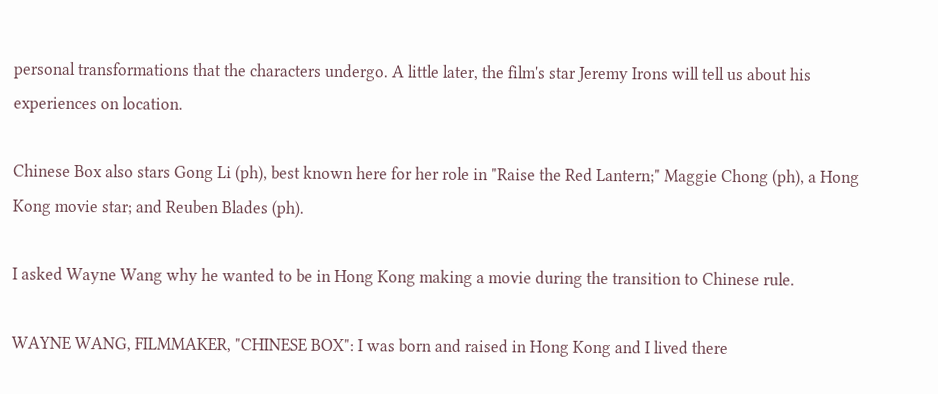personal transformations that the characters undergo. A little later, the film's star Jeremy Irons will tell us about his experiences on location.

Chinese Box also stars Gong Li (ph), best known here for her role in "Raise the Red Lantern;" Maggie Chong (ph), a Hong Kong movie star; and Reuben Blades (ph).

I asked Wayne Wang why he wanted to be in Hong Kong making a movie during the transition to Chinese rule.

WAYNE WANG, FILMMAKER, "CHINESE BOX": I was born and raised in Hong Kong and I lived there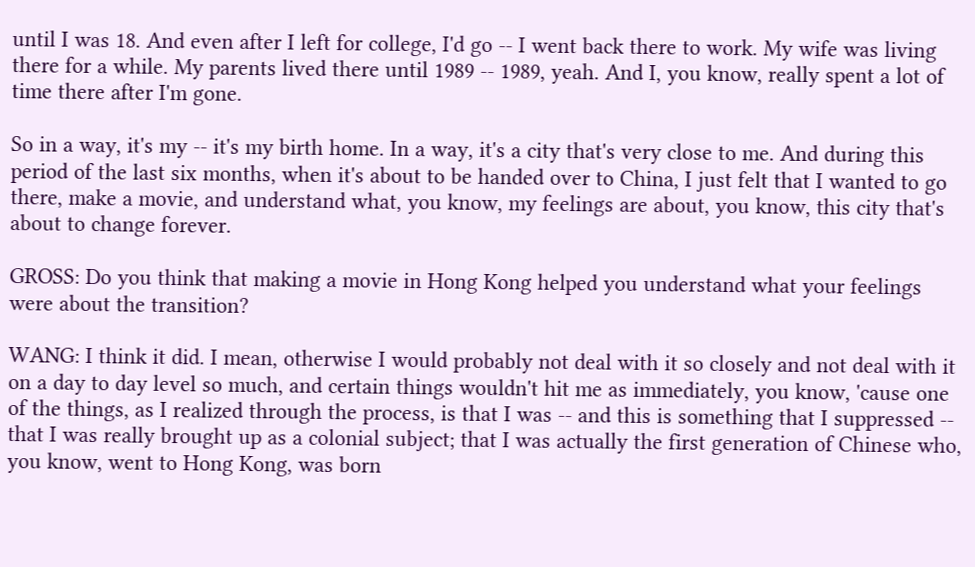until I was 18. And even after I left for college, I'd go -- I went back there to work. My wife was living there for a while. My parents lived there until 1989 -- 1989, yeah. And I, you know, really spent a lot of time there after I'm gone.

So in a way, it's my -- it's my birth home. In a way, it's a city that's very close to me. And during this period of the last six months, when it's about to be handed over to China, I just felt that I wanted to go there, make a movie, and understand what, you know, my feelings are about, you know, this city that's about to change forever.

GROSS: Do you think that making a movie in Hong Kong helped you understand what your feelings were about the transition?

WANG: I think it did. I mean, otherwise I would probably not deal with it so closely and not deal with it on a day to day level so much, and certain things wouldn't hit me as immediately, you know, 'cause one of the things, as I realized through the process, is that I was -- and this is something that I suppressed -- that I was really brought up as a colonial subject; that I was actually the first generation of Chinese who, you know, went to Hong Kong, was born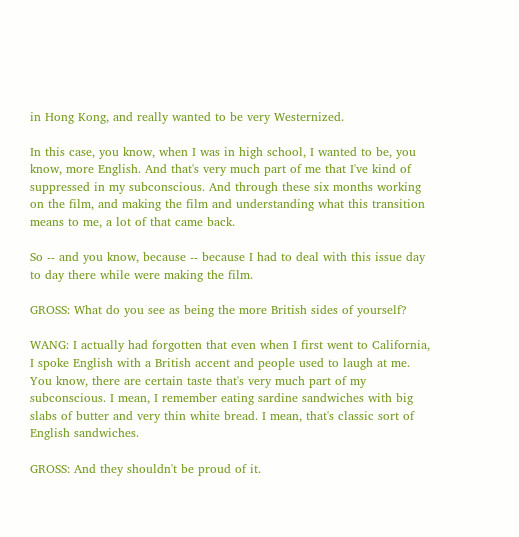in Hong Kong, and really wanted to be very Westernized.

In this case, you know, when I was in high school, I wanted to be, you know, more English. And that's very much part of me that I've kind of suppressed in my subconscious. And through these six months working on the film, and making the film and understanding what this transition means to me, a lot of that came back.

So -- and you know, because -- because I had to deal with this issue day to day there while were making the film.

GROSS: What do you see as being the more British sides of yourself?

WANG: I actually had forgotten that even when I first went to California, I spoke English with a British accent and people used to laugh at me. You know, there are certain taste that's very much part of my subconscious. I mean, I remember eating sardine sandwiches with big slabs of butter and very thin white bread. I mean, that's classic sort of English sandwiches.

GROSS: And they shouldn't be proud of it.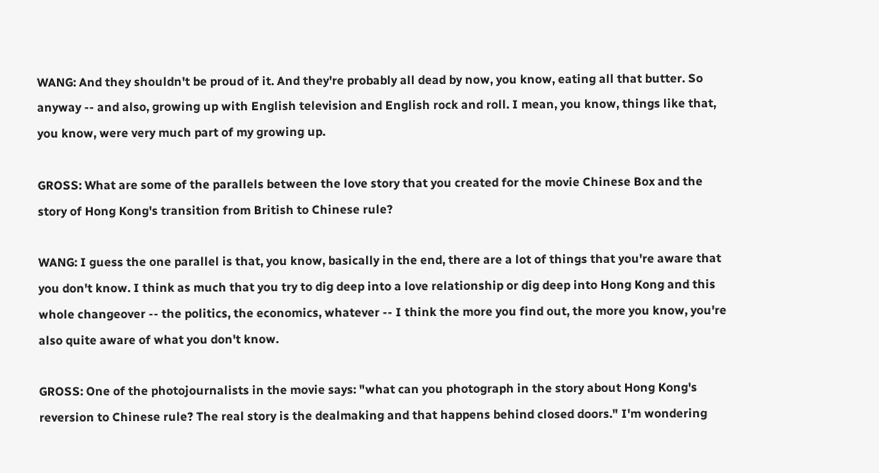WANG: And they shouldn't be proud of it. And they're probably all dead by now, you know, eating all that butter. So anyway -- and also, growing up with English television and English rock and roll. I mean, you know, things like that, you know, were very much part of my growing up.

GROSS: What are some of the parallels between the love story that you created for the movie Chinese Box and the story of Hong Kong's transition from British to Chinese rule?

WANG: I guess the one parallel is that, you know, basically in the end, there are a lot of things that you're aware that you don't know. I think as much that you try to dig deep into a love relationship or dig deep into Hong Kong and this whole changeover -- the politics, the economics, whatever -- I think the more you find out, the more you know, you're also quite aware of what you don't know.

GROSS: One of the photojournalists in the movie says: "what can you photograph in the story about Hong Kong's reversion to Chinese rule? The real story is the dealmaking and that happens behind closed doors." I'm wondering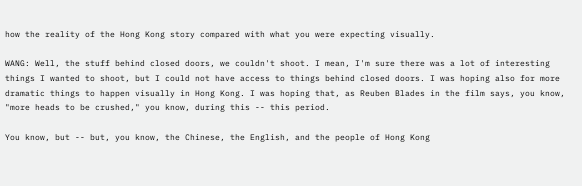how the reality of the Hong Kong story compared with what you were expecting visually.

WANG: Well, the stuff behind closed doors, we couldn't shoot. I mean, I'm sure there was a lot of interesting things I wanted to shoot, but I could not have access to things behind closed doors. I was hoping also for more dramatic things to happen visually in Hong Kong. I was hoping that, as Reuben Blades in the film says, you know, "more heads to be crushed," you know, during this -- this period.

You know, but -- but, you know, the Chinese, the English, and the people of Hong Kong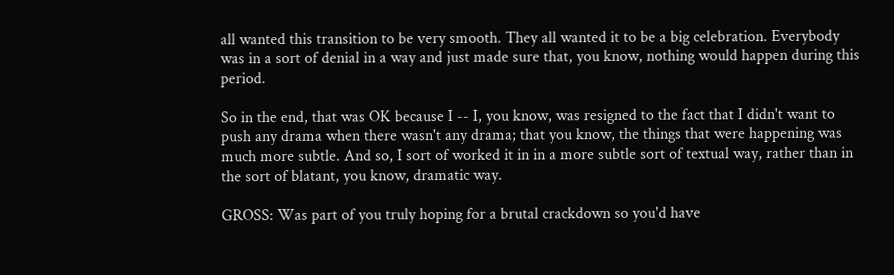all wanted this transition to be very smooth. They all wanted it to be a big celebration. Everybody was in a sort of denial in a way and just made sure that, you know, nothing would happen during this period.

So in the end, that was OK because I -- I, you know, was resigned to the fact that I didn't want to push any drama when there wasn't any drama; that you know, the things that were happening was much more subtle. And so, I sort of worked it in in a more subtle sort of textual way, rather than in the sort of blatant, you know, dramatic way.

GROSS: Was part of you truly hoping for a brutal crackdown so you'd have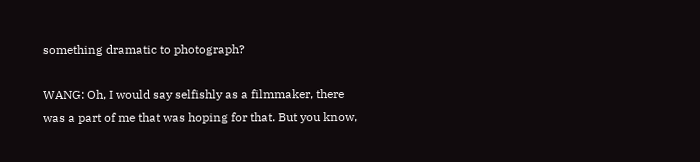something dramatic to photograph?

WANG: Oh, I would say selfishly as a filmmaker, there was a part of me that was hoping for that. But you know,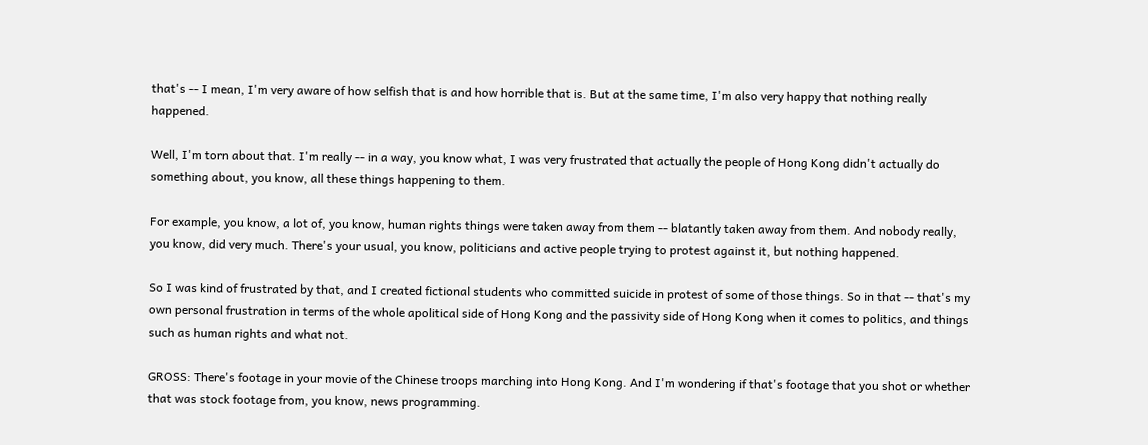that's -- I mean, I'm very aware of how selfish that is and how horrible that is. But at the same time, I'm also very happy that nothing really happened.

Well, I'm torn about that. I'm really -- in a way, you know what, I was very frustrated that actually the people of Hong Kong didn't actually do something about, you know, all these things happening to them.

For example, you know, a lot of, you know, human rights things were taken away from them -- blatantly taken away from them. And nobody really, you know, did very much. There's your usual, you know, politicians and active people trying to protest against it, but nothing happened.

So I was kind of frustrated by that, and I created fictional students who committed suicide in protest of some of those things. So in that -- that's my own personal frustration in terms of the whole apolitical side of Hong Kong and the passivity side of Hong Kong when it comes to politics, and things such as human rights and what not.

GROSS: There's footage in your movie of the Chinese troops marching into Hong Kong. And I'm wondering if that's footage that you shot or whether that was stock footage from, you know, news programming.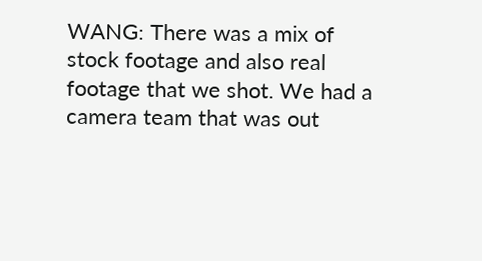WANG: There was a mix of stock footage and also real footage that we shot. We had a camera team that was out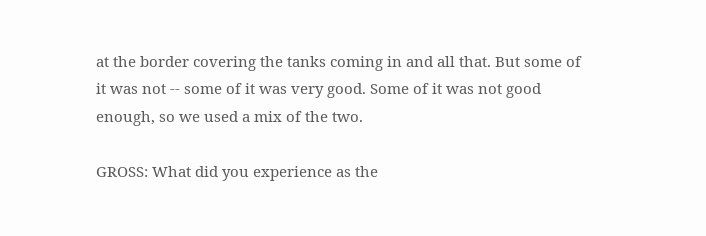at the border covering the tanks coming in and all that. But some of it was not -- some of it was very good. Some of it was not good enough, so we used a mix of the two.

GROSS: What did you experience as the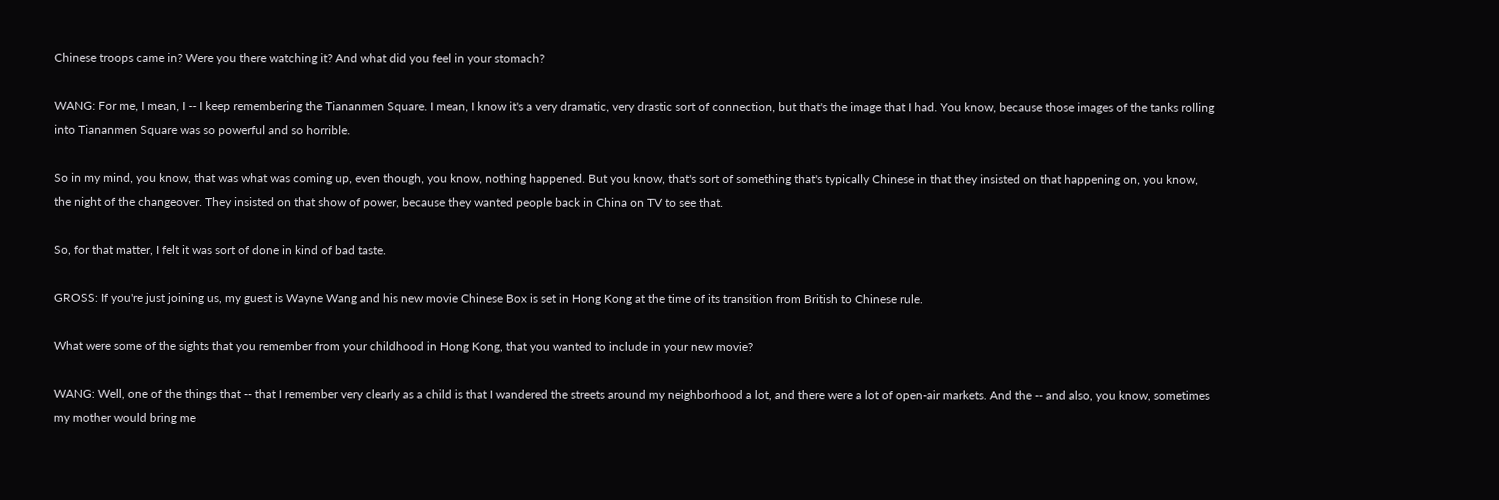Chinese troops came in? Were you there watching it? And what did you feel in your stomach?

WANG: For me, I mean, I -- I keep remembering the Tiananmen Square. I mean, I know it's a very dramatic, very drastic sort of connection, but that's the image that I had. You know, because those images of the tanks rolling into Tiananmen Square was so powerful and so horrible.

So in my mind, you know, that was what was coming up, even though, you know, nothing happened. But you know, that's sort of something that's typically Chinese in that they insisted on that happening on, you know, the night of the changeover. They insisted on that show of power, because they wanted people back in China on TV to see that.

So, for that matter, I felt it was sort of done in kind of bad taste.

GROSS: If you're just joining us, my guest is Wayne Wang and his new movie Chinese Box is set in Hong Kong at the time of its transition from British to Chinese rule.

What were some of the sights that you remember from your childhood in Hong Kong, that you wanted to include in your new movie?

WANG: Well, one of the things that -- that I remember very clearly as a child is that I wandered the streets around my neighborhood a lot, and there were a lot of open-air markets. And the -- and also, you know, sometimes my mother would bring me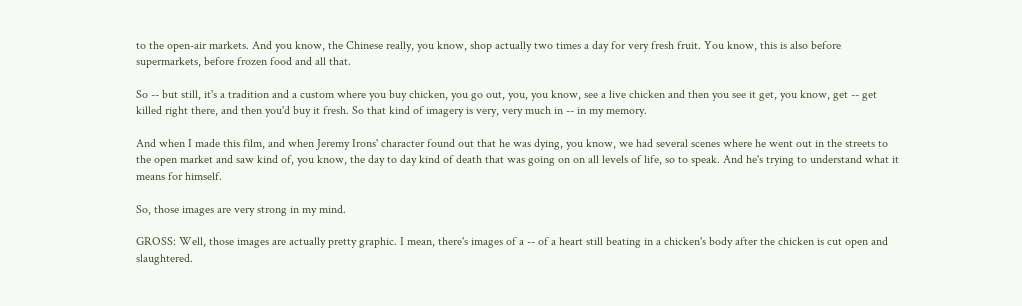to the open-air markets. And you know, the Chinese really, you know, shop actually two times a day for very fresh fruit. You know, this is also before supermarkets, before frozen food and all that.

So -- but still, it's a tradition and a custom where you buy chicken, you go out, you, you know, see a live chicken and then you see it get, you know, get -- get killed right there, and then you'd buy it fresh. So that kind of imagery is very, very much in -- in my memory.

And when I made this film, and when Jeremy Irons' character found out that he was dying, you know, we had several scenes where he went out in the streets to the open market and saw kind of, you know, the day to day kind of death that was going on on all levels of life, so to speak. And he's trying to understand what it means for himself.

So, those images are very strong in my mind.

GROSS: Well, those images are actually pretty graphic. I mean, there's images of a -- of a heart still beating in a chicken's body after the chicken is cut open and slaughtered.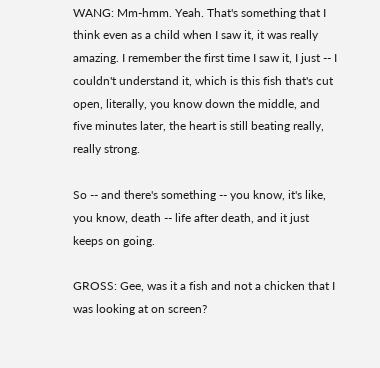WANG: Mm-hmm. Yeah. That's something that I think even as a child when I saw it, it was really amazing. I remember the first time I saw it, I just -- I couldn't understand it, which is this fish that's cut open, literally, you know down the middle, and five minutes later, the heart is still beating really, really strong.

So -- and there's something -- you know, it's like, you know, death -- life after death, and it just keeps on going.

GROSS: Gee, was it a fish and not a chicken that I was looking at on screen?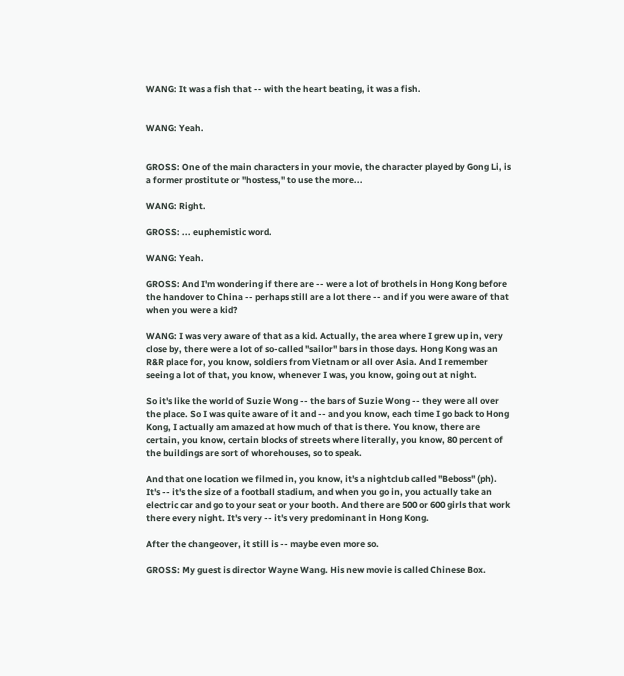WANG: It was a fish that -- with the heart beating, it was a fish.


WANG: Yeah.


GROSS: One of the main characters in your movie, the character played by Gong Li, is a former prostitute or "hostess," to use the more...

WANG: Right.

GROSS: ... euphemistic word.

WANG: Yeah.

GROSS: And I'm wondering if there are -- were a lot of brothels in Hong Kong before the handover to China -- perhaps still are a lot there -- and if you were aware of that when you were a kid?

WANG: I was very aware of that as a kid. Actually, the area where I grew up in, very close by, there were a lot of so-called "sailor" bars in those days. Hong Kong was an R&R place for, you know, soldiers from Vietnam or all over Asia. And I remember seeing a lot of that, you know, whenever I was, you know, going out at night.

So it's like the world of Suzie Wong -- the bars of Suzie Wong -- they were all over the place. So I was quite aware of it and -- and you know, each time I go back to Hong Kong, I actually am amazed at how much of that is there. You know, there are certain, you know, certain blocks of streets where literally, you know, 80 percent of the buildings are sort of whorehouses, so to speak.

And that one location we filmed in, you know, it's a nightclub called "Beboss" (ph). It's -- it's the size of a football stadium, and when you go in, you actually take an electric car and go to your seat or your booth. And there are 500 or 600 girls that work there every night. It's very -- it's very predominant in Hong Kong.

After the changeover, it still is -- maybe even more so.

GROSS: My guest is director Wayne Wang. His new movie is called Chinese Box.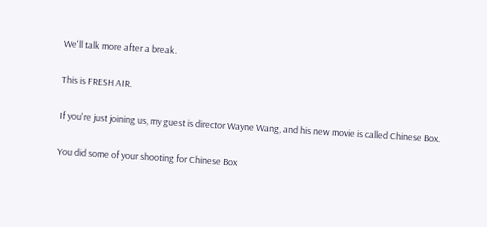We'll talk more after a break.

This is FRESH AIR.

If you're just joining us, my guest is director Wayne Wang, and his new movie is called Chinese Box.

You did some of your shooting for Chinese Box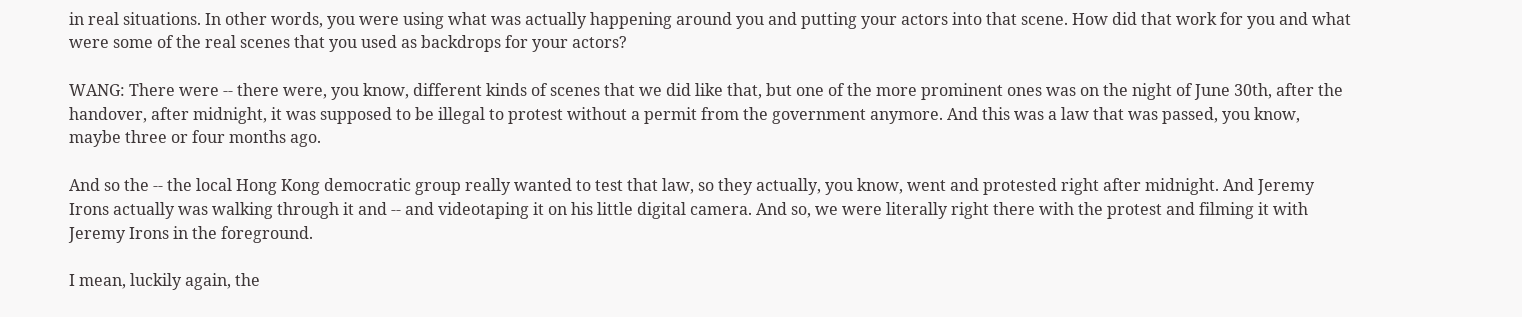in real situations. In other words, you were using what was actually happening around you and putting your actors into that scene. How did that work for you and what were some of the real scenes that you used as backdrops for your actors?

WANG: There were -- there were, you know, different kinds of scenes that we did like that, but one of the more prominent ones was on the night of June 30th, after the handover, after midnight, it was supposed to be illegal to protest without a permit from the government anymore. And this was a law that was passed, you know, maybe three or four months ago.

And so the -- the local Hong Kong democratic group really wanted to test that law, so they actually, you know, went and protested right after midnight. And Jeremy Irons actually was walking through it and -- and videotaping it on his little digital camera. And so, we were literally right there with the protest and filming it with Jeremy Irons in the foreground.

I mean, luckily again, the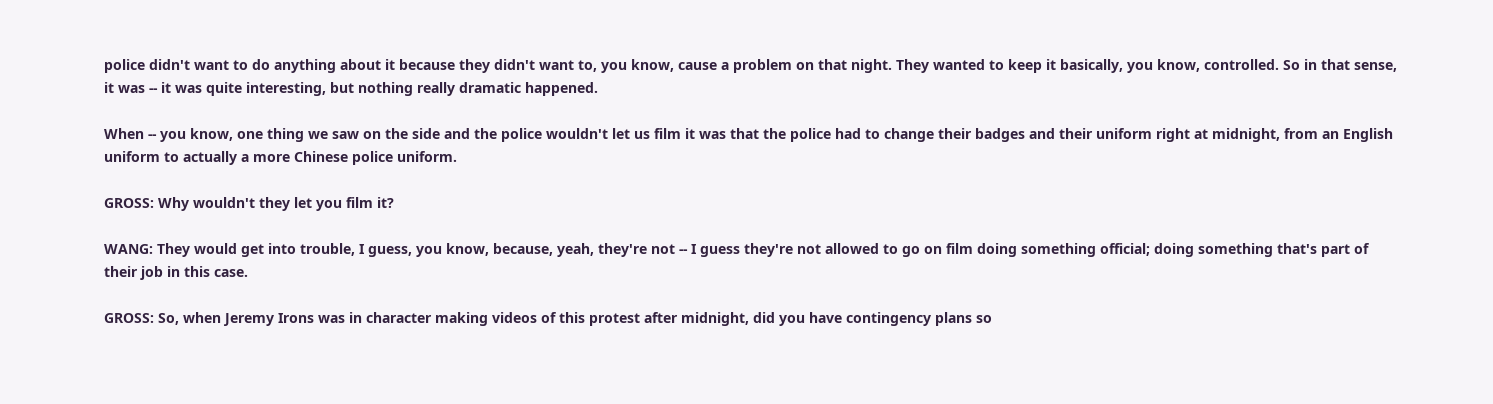police didn't want to do anything about it because they didn't want to, you know, cause a problem on that night. They wanted to keep it basically, you know, controlled. So in that sense, it was -- it was quite interesting, but nothing really dramatic happened.

When -- you know, one thing we saw on the side and the police wouldn't let us film it was that the police had to change their badges and their uniform right at midnight, from an English uniform to actually a more Chinese police uniform.

GROSS: Why wouldn't they let you film it?

WANG: They would get into trouble, I guess, you know, because, yeah, they're not -- I guess they're not allowed to go on film doing something official; doing something that's part of their job in this case.

GROSS: So, when Jeremy Irons was in character making videos of this protest after midnight, did you have contingency plans so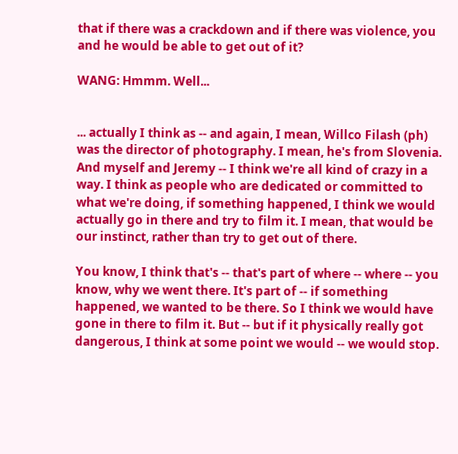that if there was a crackdown and if there was violence, you and he would be able to get out of it?

WANG: Hmmm. Well...


... actually I think as -- and again, I mean, Willco Filash (ph) was the director of photography. I mean, he's from Slovenia. And myself and Jeremy -- I think we're all kind of crazy in a way. I think as people who are dedicated or committed to what we're doing, if something happened, I think we would actually go in there and try to film it. I mean, that would be our instinct, rather than try to get out of there.

You know, I think that's -- that's part of where -- where -- you know, why we went there. It's part of -- if something happened, we wanted to be there. So I think we would have gone in there to film it. But -- but if it physically really got dangerous, I think at some point we would -- we would stop.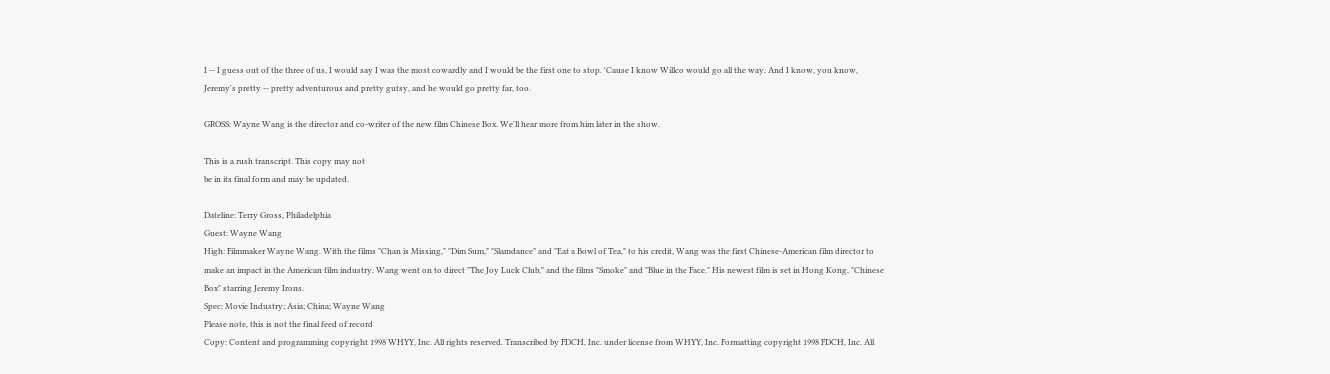I -- I guess out of the three of us, I would say I was the most cowardly and I would be the first one to stop. 'Cause I know Willco would go all the way. And I know, you know, Jeremy's pretty -- pretty adventurous and pretty gutsy, and he would go pretty far, too.

GROSS: Wayne Wang is the director and co-writer of the new film Chinese Box. We'll hear more from him later in the show.

This is a rush transcript. This copy may not
be in its final form and may be updated.

Dateline: Terry Gross, Philadelphia
Guest: Wayne Wang
High: Filmmaker Wayne Wang. With the films "Chan is Missing," "Dim Sum," "Slamdance" and "Eat a Bowl of Tea," to his credit, Wang was the first Chinese-American film director to make an impact in the American film industry. Wang went on to direct "The Joy Luck Club," and the films "Smoke" and "Blue in the Face." His newest film is set in Hong Kong, "Chinese Box" starring Jeremy Irons.
Spec: Movie Industry; Asia; China; Wayne Wang
Please note, this is not the final feed of record
Copy: Content and programming copyright 1998 WHYY, Inc. All rights reserved. Transcribed by FDCH, Inc. under license from WHYY, Inc. Formatting copyright 1998 FDCH, Inc. All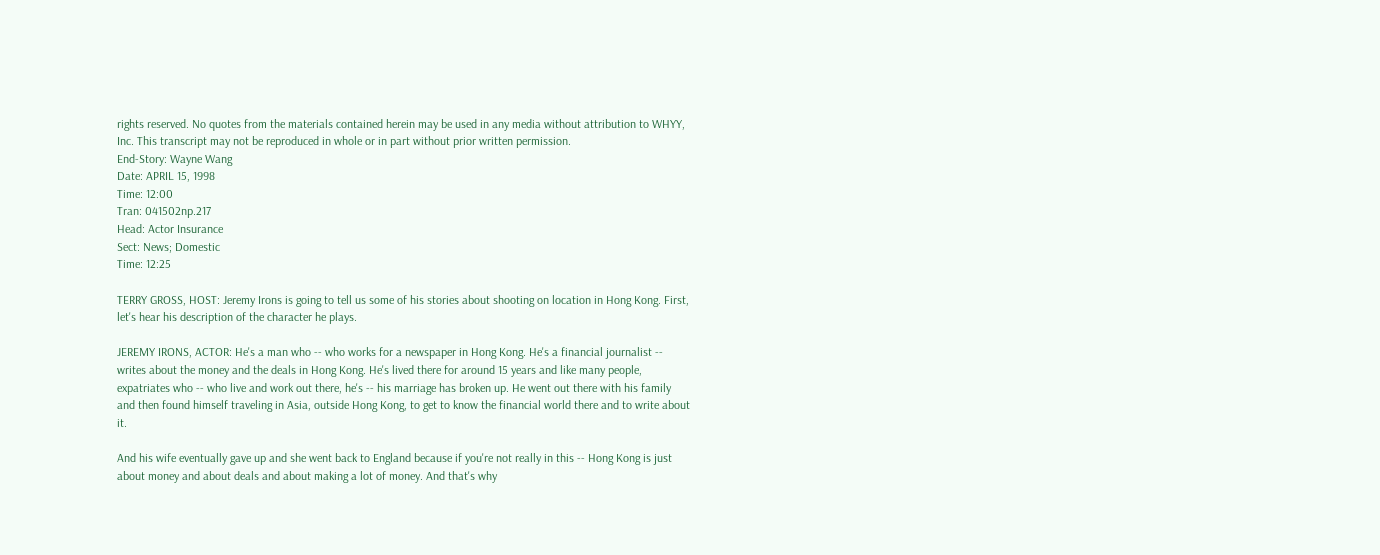rights reserved. No quotes from the materials contained herein may be used in any media without attribution to WHYY, Inc. This transcript may not be reproduced in whole or in part without prior written permission.
End-Story: Wayne Wang
Date: APRIL 15, 1998
Time: 12:00
Tran: 041502np.217
Head: Actor Insurance
Sect: News; Domestic
Time: 12:25

TERRY GROSS, HOST: Jeremy Irons is going to tell us some of his stories about shooting on location in Hong Kong. First, let's hear his description of the character he plays.

JEREMY IRONS, ACTOR: He's a man who -- who works for a newspaper in Hong Kong. He's a financial journalist -- writes about the money and the deals in Hong Kong. He's lived there for around 15 years and like many people, expatriates who -- who live and work out there, he's -- his marriage has broken up. He went out there with his family and then found himself traveling in Asia, outside Hong Kong, to get to know the financial world there and to write about it.

And his wife eventually gave up and she went back to England because if you're not really in this -- Hong Kong is just about money and about deals and about making a lot of money. And that's why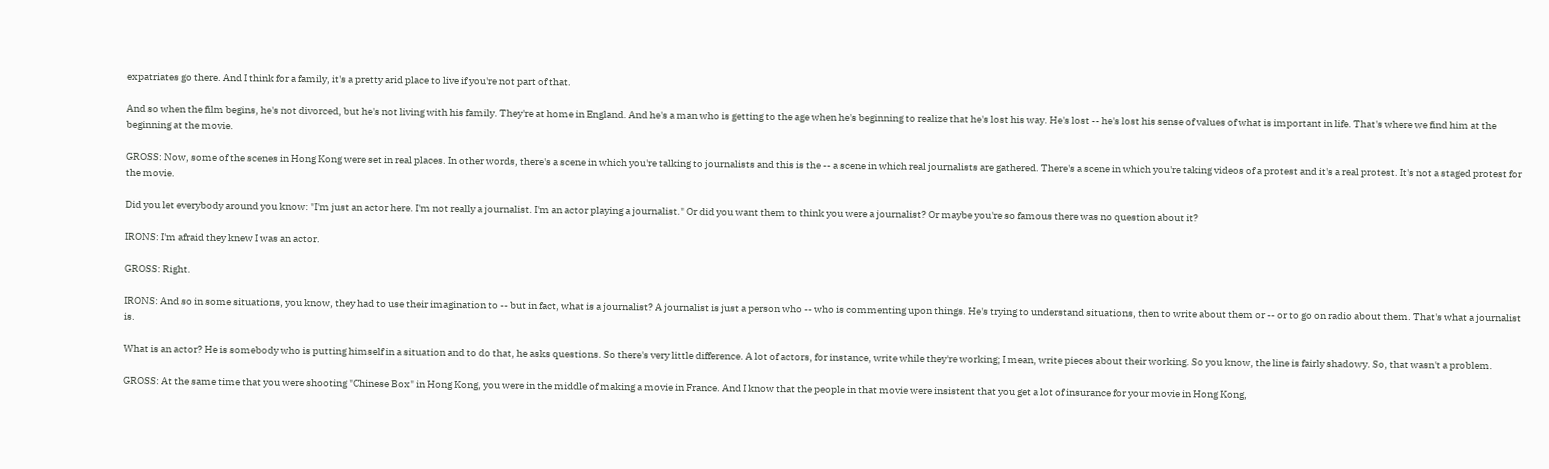expatriates go there. And I think for a family, it's a pretty arid place to live if you're not part of that.

And so when the film begins, he's not divorced, but he's not living with his family. They're at home in England. And he's a man who is getting to the age when he's beginning to realize that he's lost his way. He's lost -- he's lost his sense of values of what is important in life. That's where we find him at the beginning at the movie.

GROSS: Now, some of the scenes in Hong Kong were set in real places. In other words, there's a scene in which you're talking to journalists and this is the -- a scene in which real journalists are gathered. There's a scene in which you're taking videos of a protest and it's a real protest. It's not a staged protest for the movie.

Did you let everybody around you know: "I'm just an actor here. I'm not really a journalist. I'm an actor playing a journalist." Or did you want them to think you were a journalist? Or maybe you're so famous there was no question about it?

IRONS: I'm afraid they knew I was an actor.

GROSS: Right.

IRONS: And so in some situations, you know, they had to use their imagination to -- but in fact, what is a journalist? A journalist is just a person who -- who is commenting upon things. He's trying to understand situations, then to write about them or -- or to go on radio about them. That's what a journalist is.

What is an actor? He is somebody who is putting himself in a situation and to do that, he asks questions. So there's very little difference. A lot of actors, for instance, write while they're working; I mean, write pieces about their working. So you know, the line is fairly shadowy. So, that wasn't a problem.

GROSS: At the same time that you were shooting "Chinese Box" in Hong Kong, you were in the middle of making a movie in France. And I know that the people in that movie were insistent that you get a lot of insurance for your movie in Hong Kong,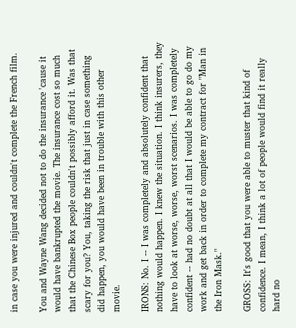in case you were injured and couldn't complete the French film.

You and Wayne Wang decided not to do the insurance 'cause it would have bankrupted the movie. The insurance cost so much that the Chinese Box people couldn't possibly afford it. Was that scary for you? You, taking the risk that just in case something did happen, you would have been in trouble with this other movie.

IRONS: No. I -- I was completely and absolutely confident that nothing would happen. I knew the situation. I think insurers, they have to look at worse, worse, worst scenarios. I was completely confident -- had no doubt at all that I would be able to go do my work and get back in order to complete my contract for "Man in the Iron Mask."

GROSS: It's good that you were able to muster that kind of confidence. I mean, I think a lot of people would find it really hard no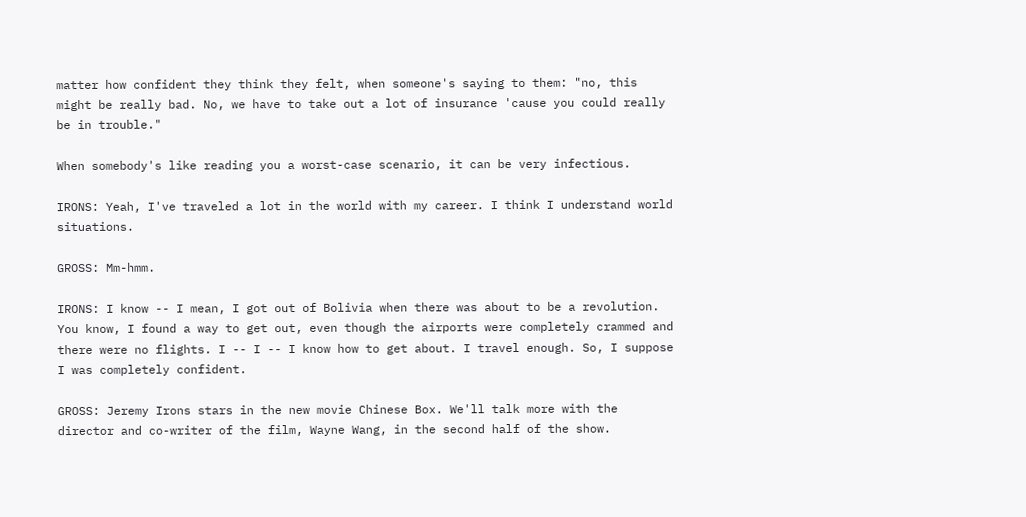matter how confident they think they felt, when someone's saying to them: "no, this might be really bad. No, we have to take out a lot of insurance 'cause you could really be in trouble."

When somebody's like reading you a worst-case scenario, it can be very infectious.

IRONS: Yeah, I've traveled a lot in the world with my career. I think I understand world situations.

GROSS: Mm-hmm.

IRONS: I know -- I mean, I got out of Bolivia when there was about to be a revolution. You know, I found a way to get out, even though the airports were completely crammed and there were no flights. I -- I -- I know how to get about. I travel enough. So, I suppose I was completely confident.

GROSS: Jeremy Irons stars in the new movie Chinese Box. We'll talk more with the director and co-writer of the film, Wayne Wang, in the second half of the show.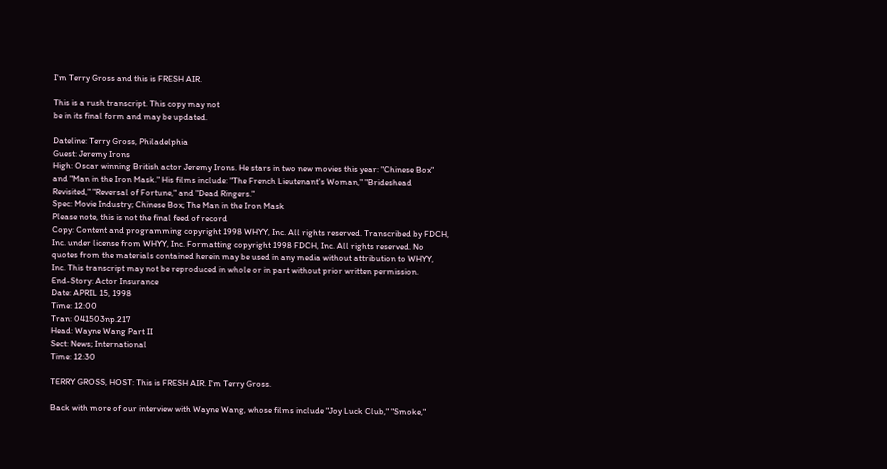I'm Terry Gross and this is FRESH AIR.

This is a rush transcript. This copy may not
be in its final form and may be updated.

Dateline: Terry Gross, Philadelphia
Guest: Jeremy Irons
High: Oscar winning British actor Jeremy Irons. He stars in two new movies this year: "Chinese Box" and "Man in the Iron Mask." His films include: "The French Lieutenant's Woman," "Brideshead Revisited," "Reversal of Fortune," and "Dead Ringers."
Spec: Movie Industry; Chinese Box; The Man in the Iron Mask
Please note, this is not the final feed of record
Copy: Content and programming copyright 1998 WHYY, Inc. All rights reserved. Transcribed by FDCH, Inc. under license from WHYY, Inc. Formatting copyright 1998 FDCH, Inc. All rights reserved. No quotes from the materials contained herein may be used in any media without attribution to WHYY, Inc. This transcript may not be reproduced in whole or in part without prior written permission.
End-Story: Actor Insurance
Date: APRIL 15, 1998
Time: 12:00
Tran: 041503np.217
Head: Wayne Wang Part II
Sect: News; International
Time: 12:30

TERRY GROSS, HOST: This is FRESH AIR. I'm Terry Gross.

Back with more of our interview with Wayne Wang, whose films include "Joy Luck Club," "Smoke,"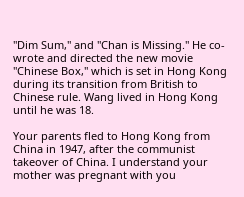"Dim Sum," and "Chan is Missing." He co-wrote and directed the new movie "Chinese Box," which is set in Hong Kong during its transition from British to Chinese rule. Wang lived in Hong Kong until he was 18.

Your parents fled to Hong Kong from China in 1947, after the communist takeover of China. I understand your mother was pregnant with you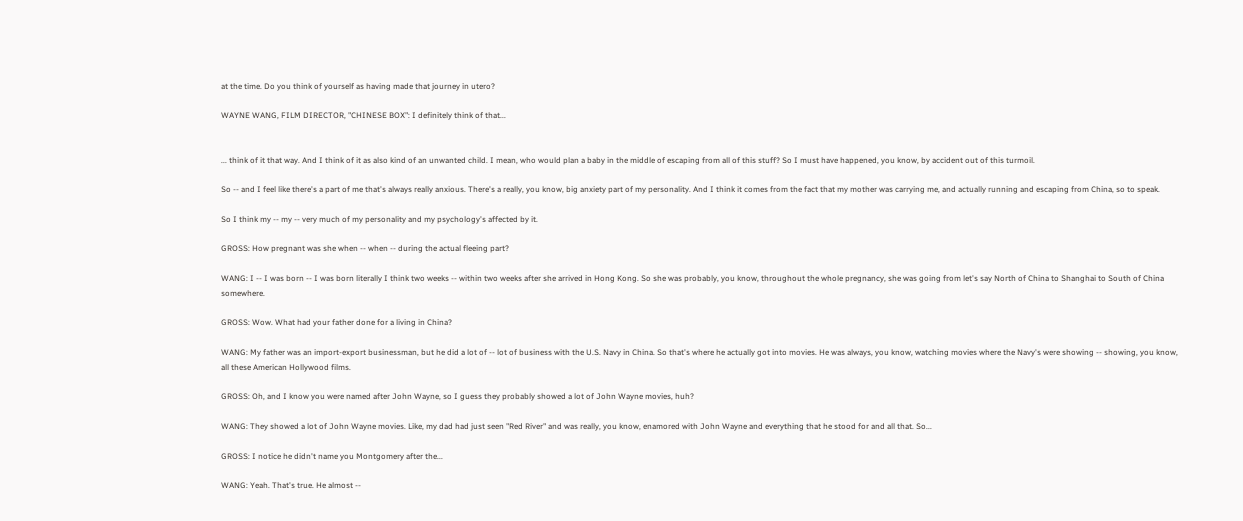at the time. Do you think of yourself as having made that journey in utero?

WAYNE WANG, FILM DIRECTOR, "CHINESE BOX": I definitely think of that...


... think of it that way. And I think of it as also kind of an unwanted child. I mean, who would plan a baby in the middle of escaping from all of this stuff? So I must have happened, you know, by accident out of this turmoil.

So -- and I feel like there's a part of me that's always really anxious. There's a really, you know, big anxiety part of my personality. And I think it comes from the fact that my mother was carrying me, and actually running and escaping from China, so to speak.

So I think my -- my -- very much of my personality and my psychology's affected by it.

GROSS: How pregnant was she when -- when -- during the actual fleeing part?

WANG: I -- I was born -- I was born literally I think two weeks -- within two weeks after she arrived in Hong Kong. So she was probably, you know, throughout the whole pregnancy, she was going from let's say North of China to Shanghai to South of China somewhere.

GROSS: Wow. What had your father done for a living in China?

WANG: My father was an import-export businessman, but he did a lot of -- lot of business with the U.S. Navy in China. So that's where he actually got into movies. He was always, you know, watching movies where the Navy's were showing -- showing, you know, all these American Hollywood films.

GROSS: Oh, and I know you were named after John Wayne, so I guess they probably showed a lot of John Wayne movies, huh?

WANG: They showed a lot of John Wayne movies. Like, my dad had just seen "Red River" and was really, you know, enamored with John Wayne and everything that he stood for and all that. So...

GROSS: I notice he didn't name you Montgomery after the...

WANG: Yeah. That's true. He almost --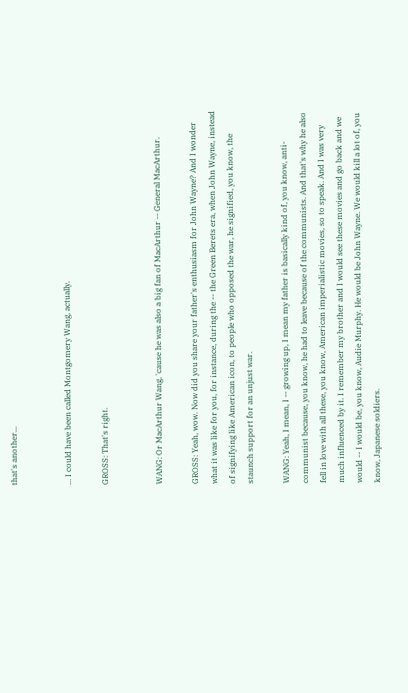that's another...


... I could have been called Montgomery Wang, actually.

GROSS: That's right.


WANG: Or MacArthur Wang, 'cause he was also a big fan of MacArthur -- General MacArthur.

GROSS: Yeah, wow. Now did you share your father's enthusiasm for John Wayne? And I wonder what it was like for you, for instance, during the -- the Green Berets era, when John Wayne, instead of signifying like American icon, to people who opposed the war, he signified, you know, the staunch support for an unjust war.

WANG: Yeah, I mean, I -- growing up, I mean my father is basically kind of, you know, anti-communist because, you know, he had to leave because of the communists. And that's why he also fell in love with all these, you know, American imperialistic movies, so to speak. And I was very much influenced by it. I remember my brother and I would see these movies and go back and we would -- I would be, you know, Audie Murphy. He would be John Wayne. We would kill a lot of, you know, Japanese soldiers.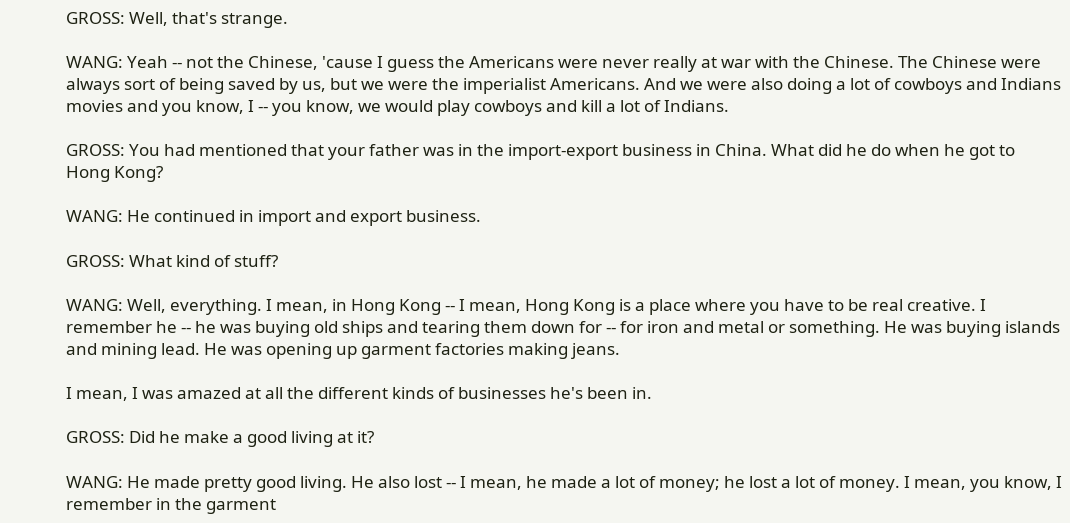GROSS: Well, that's strange.

WANG: Yeah -- not the Chinese, 'cause I guess the Americans were never really at war with the Chinese. The Chinese were always sort of being saved by us, but we were the imperialist Americans. And we were also doing a lot of cowboys and Indians movies and you know, I -- you know, we would play cowboys and kill a lot of Indians.

GROSS: You had mentioned that your father was in the import-export business in China. What did he do when he got to Hong Kong?

WANG: He continued in import and export business.

GROSS: What kind of stuff?

WANG: Well, everything. I mean, in Hong Kong -- I mean, Hong Kong is a place where you have to be real creative. I remember he -- he was buying old ships and tearing them down for -- for iron and metal or something. He was buying islands and mining lead. He was opening up garment factories making jeans.

I mean, I was amazed at all the different kinds of businesses he's been in.

GROSS: Did he make a good living at it?

WANG: He made pretty good living. He also lost -- I mean, he made a lot of money; he lost a lot of money. I mean, you know, I remember in the garment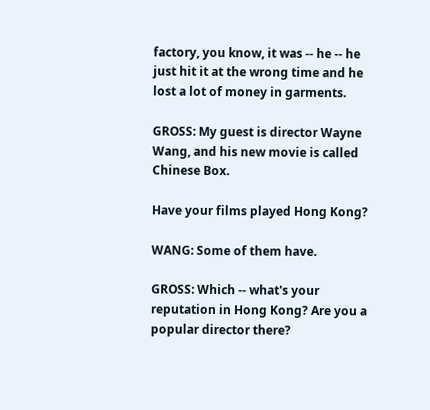factory, you know, it was -- he -- he just hit it at the wrong time and he lost a lot of money in garments.

GROSS: My guest is director Wayne Wang, and his new movie is called Chinese Box.

Have your films played Hong Kong?

WANG: Some of them have.

GROSS: Which -- what's your reputation in Hong Kong? Are you a popular director there?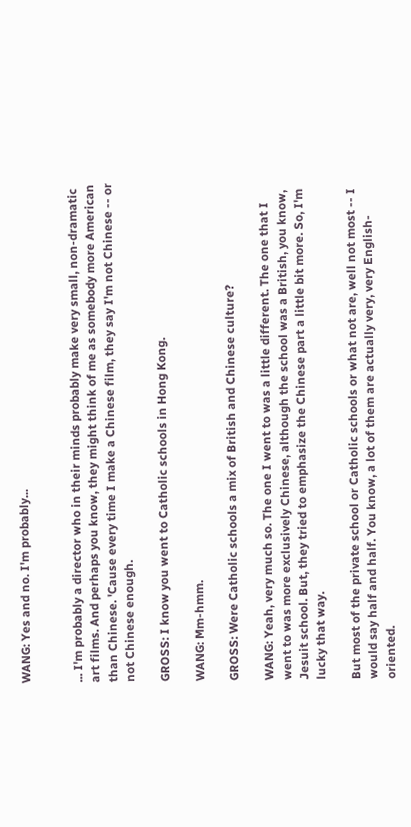WANG: Yes and no. I'm probably...


... I'm probably a director who in their minds probably make very small, non-dramatic art films. And perhaps you know, they might think of me as somebody more American than Chinese. 'Cause every time I make a Chinese film, they say I'm not Chinese -- or not Chinese enough.

GROSS: I know you went to Catholic schools in Hong Kong.

WANG: Mm-hmm.

GROSS: Were Catholic schools a mix of British and Chinese culture?

WANG: Yeah, very much so. The one I went to was a little different. The one that I went to was more exclusively Chinese, although the school was a British, you know, Jesuit school. But, they tried to emphasize the Chinese part a little bit more. So, I'm lucky that way.

But most of the private school or Catholic schools or what not are, well not most -- I would say half and half. You know, a lot of them are actually very, very English-oriented.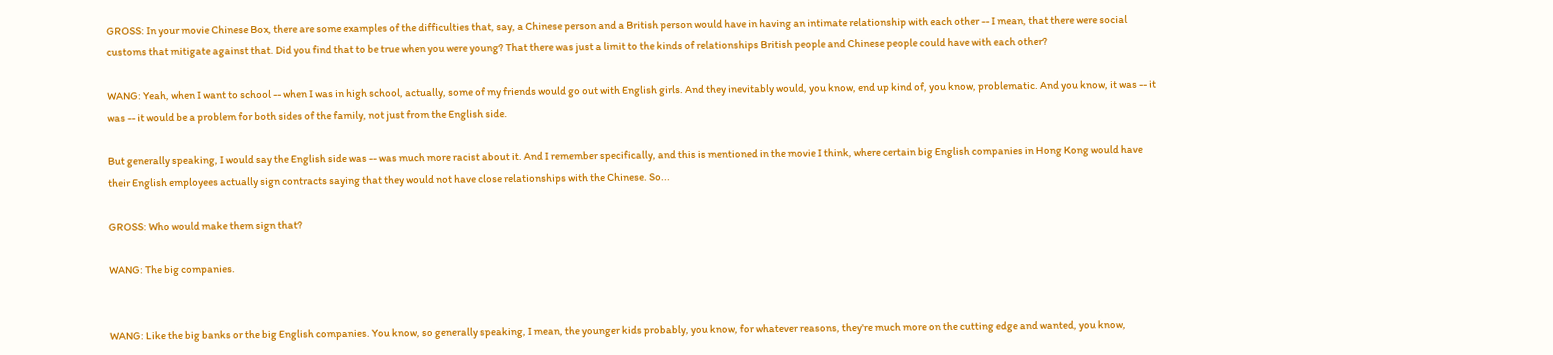GROSS: In your movie Chinese Box, there are some examples of the difficulties that, say, a Chinese person and a British person would have in having an intimate relationship with each other -- I mean, that there were social customs that mitigate against that. Did you find that to be true when you were young? That there was just a limit to the kinds of relationships British people and Chinese people could have with each other?

WANG: Yeah, when I want to school -- when I was in high school, actually, some of my friends would go out with English girls. And they inevitably would, you know, end up kind of, you know, problematic. And you know, it was -- it was -- it would be a problem for both sides of the family, not just from the English side.

But generally speaking, I would say the English side was -- was much more racist about it. And I remember specifically, and this is mentioned in the movie I think, where certain big English companies in Hong Kong would have their English employees actually sign contracts saying that they would not have close relationships with the Chinese. So...

GROSS: Who would make them sign that?

WANG: The big companies.


WANG: Like the big banks or the big English companies. You know, so generally speaking, I mean, the younger kids probably, you know, for whatever reasons, they're much more on the cutting edge and wanted, you know,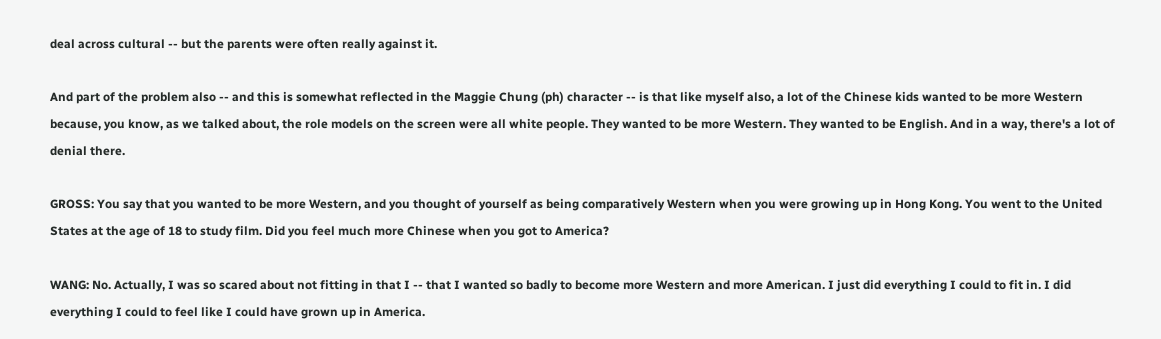deal across cultural -- but the parents were often really against it.

And part of the problem also -- and this is somewhat reflected in the Maggie Chung (ph) character -- is that like myself also, a lot of the Chinese kids wanted to be more Western because, you know, as we talked about, the role models on the screen were all white people. They wanted to be more Western. They wanted to be English. And in a way, there's a lot of denial there.

GROSS: You say that you wanted to be more Western, and you thought of yourself as being comparatively Western when you were growing up in Hong Kong. You went to the United States at the age of 18 to study film. Did you feel much more Chinese when you got to America?

WANG: No. Actually, I was so scared about not fitting in that I -- that I wanted so badly to become more Western and more American. I just did everything I could to fit in. I did everything I could to feel like I could have grown up in America.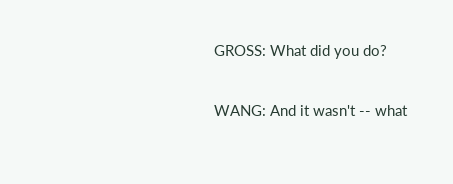GROSS: What did you do?

WANG: And it wasn't -- what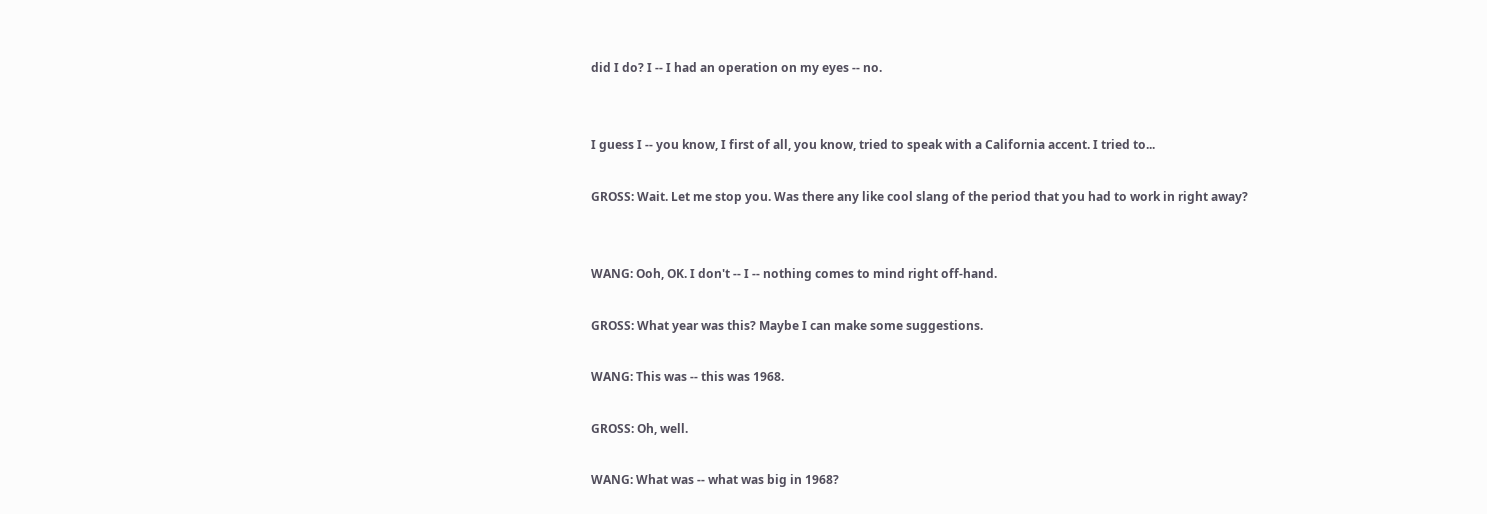did I do? I -- I had an operation on my eyes -- no.


I guess I -- you know, I first of all, you know, tried to speak with a California accent. I tried to...

GROSS: Wait. Let me stop you. Was there any like cool slang of the period that you had to work in right away?


WANG: Ooh, OK. I don't -- I -- nothing comes to mind right off-hand.

GROSS: What year was this? Maybe I can make some suggestions.

WANG: This was -- this was 1968.

GROSS: Oh, well.

WANG: What was -- what was big in 1968?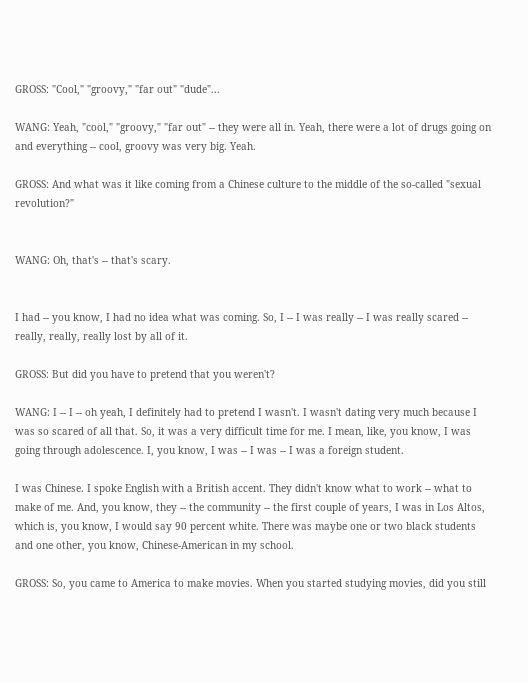GROSS: "Cool," "groovy," "far out" "dude"...

WANG: Yeah, "cool," "groovy," "far out" -- they were all in. Yeah, there were a lot of drugs going on and everything -- cool, groovy was very big. Yeah.

GROSS: And what was it like coming from a Chinese culture to the middle of the so-called "sexual revolution?"


WANG: Oh, that's -- that's scary.


I had -- you know, I had no idea what was coming. So, I -- I was really -- I was really scared -- really, really, really lost by all of it.

GROSS: But did you have to pretend that you weren't?

WANG: I -- I -- oh yeah, I definitely had to pretend I wasn't. I wasn't dating very much because I was so scared of all that. So, it was a very difficult time for me. I mean, like, you know, I was going through adolescence. I, you know, I was -- I was -- I was a foreign student.

I was Chinese. I spoke English with a British accent. They didn't know what to work -- what to make of me. And, you know, they -- the community -- the first couple of years, I was in Los Altos, which is, you know, I would say 90 percent white. There was maybe one or two black students and one other, you know, Chinese-American in my school.

GROSS: So, you came to America to make movies. When you started studying movies, did you still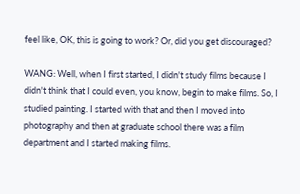feel like, OK, this is going to work? Or, did you get discouraged?

WANG: Well, when I first started, I didn't study films because I didn't think that I could even, you know, begin to make films. So, I studied painting. I started with that and then I moved into photography and then at graduate school there was a film department and I started making films.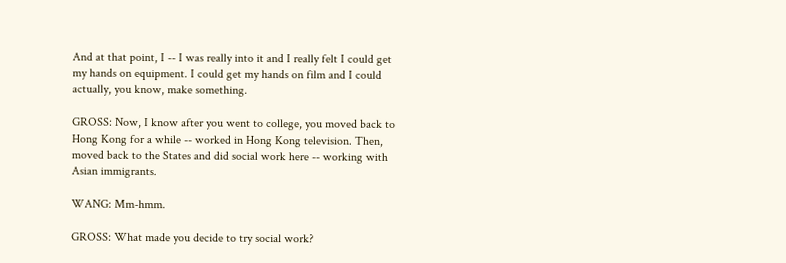And at that point, I -- I was really into it and I really felt I could get my hands on equipment. I could get my hands on film and I could actually, you know, make something.

GROSS: Now, I know after you went to college, you moved back to Hong Kong for a while -- worked in Hong Kong television. Then, moved back to the States and did social work here -- working with Asian immigrants.

WANG: Mm-hmm.

GROSS: What made you decide to try social work?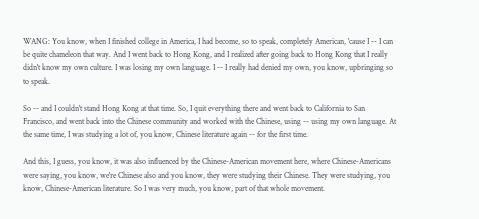WANG: You know, when I finished college in America, I had become, so to speak, completely American, 'cause I -- I can be quite chameleon that way. And I went back to Hong Kong, and I realized after going back to Hong Kong that I really didn't know my own culture. I was losing my own language. I -- I really had denied my own, you know, upbringing so to speak.

So -- and I couldn't stand Hong Kong at that time. So, I quit everything there and went back to California to San Francisco, and went back into the Chinese community and worked with the Chinese, using -- using my own language. At the same time, I was studying a lot of, you know, Chinese literature again -- for the first time.

And this, I guess, you know, it was also influenced by the Chinese-American movement here, where Chinese-Americans were saying, you know, we're Chinese also and you know, they were studying their Chinese. They were studying, you know, Chinese-American literature. So I was very much, you know, part of that whole movement.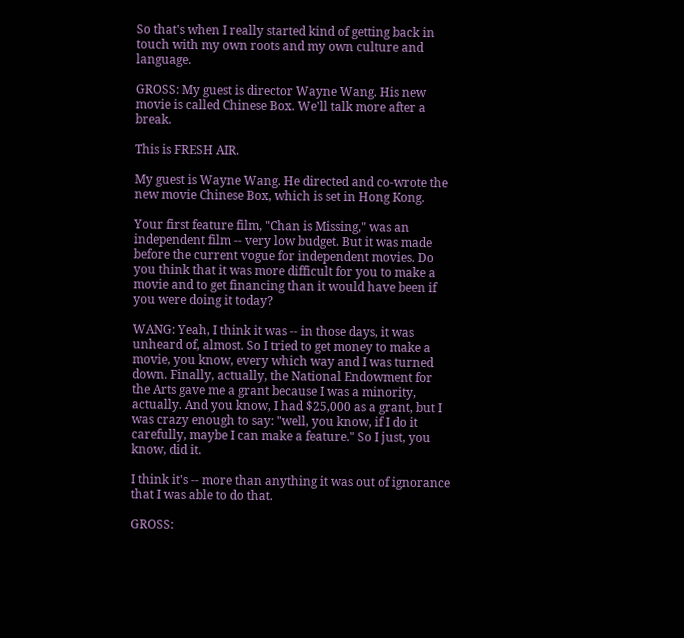So that's when I really started kind of getting back in touch with my own roots and my own culture and language.

GROSS: My guest is director Wayne Wang. His new movie is called Chinese Box. We'll talk more after a break.

This is FRESH AIR.

My guest is Wayne Wang. He directed and co-wrote the new movie Chinese Box, which is set in Hong Kong.

Your first feature film, "Chan is Missing," was an independent film -- very low budget. But it was made before the current vogue for independent movies. Do you think that it was more difficult for you to make a movie and to get financing than it would have been if you were doing it today?

WANG: Yeah, I think it was -- in those days, it was unheard of, almost. So I tried to get money to make a movie, you know, every which way and I was turned down. Finally, actually, the National Endowment for the Arts gave me a grant because I was a minority, actually. And you know, I had $25,000 as a grant, but I was crazy enough to say: "well, you know, if I do it carefully, maybe I can make a feature." So I just, you know, did it.

I think it's -- more than anything it was out of ignorance that I was able to do that.

GROSS: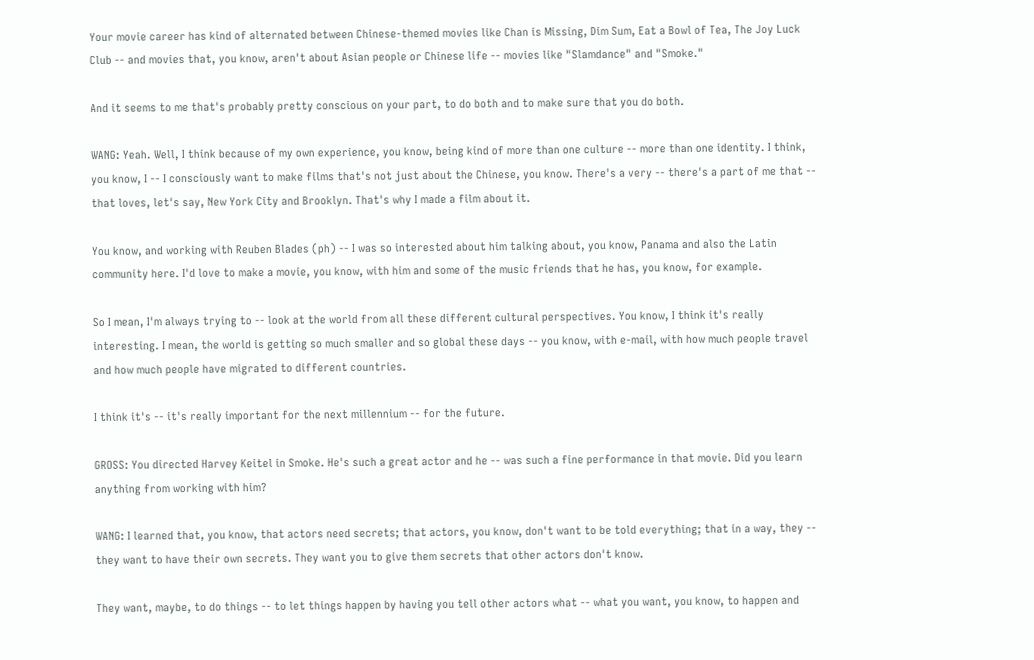Your movie career has kind of alternated between Chinese-themed movies like Chan is Missing, Dim Sum, Eat a Bowl of Tea, The Joy Luck Club -- and movies that, you know, aren't about Asian people or Chinese life -- movies like "Slamdance" and "Smoke."

And it seems to me that's probably pretty conscious on your part, to do both and to make sure that you do both.

WANG: Yeah. Well, I think because of my own experience, you know, being kind of more than one culture -- more than one identity. I think, you know, I -- I consciously want to make films that's not just about the Chinese, you know. There's a very -- there's a part of me that -- that loves, let's say, New York City and Brooklyn. That's why I made a film about it.

You know, and working with Reuben Blades (ph) -- I was so interested about him talking about, you know, Panama and also the Latin community here. I'd love to make a movie, you know, with him and some of the music friends that he has, you know, for example.

So I mean, I'm always trying to -- look at the world from all these different cultural perspectives. You know, I think it's really interesting. I mean, the world is getting so much smaller and so global these days -- you know, with e-mail, with how much people travel and how much people have migrated to different countries.

I think it's -- it's really important for the next millennium -- for the future.

GROSS: You directed Harvey Keitel in Smoke. He's such a great actor and he -- was such a fine performance in that movie. Did you learn anything from working with him?

WANG: I learned that, you know, that actors need secrets; that actors, you know, don't want to be told everything; that in a way, they -- they want to have their own secrets. They want you to give them secrets that other actors don't know.

They want, maybe, to do things -- to let things happen by having you tell other actors what -- what you want, you know, to happen and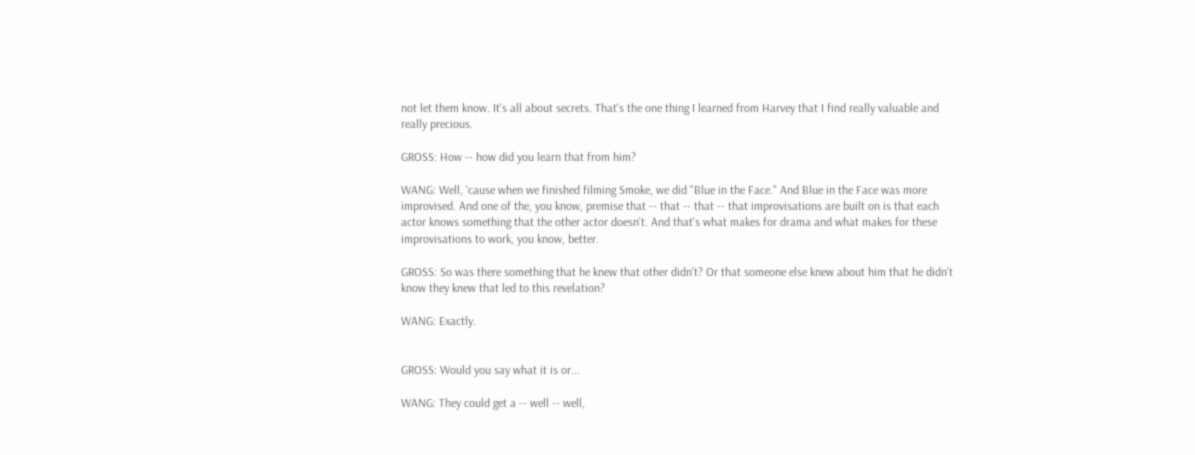not let them know. It's all about secrets. That's the one thing I learned from Harvey that I find really valuable and really precious.

GROSS: How -- how did you learn that from him?

WANG: Well, 'cause when we finished filming Smoke, we did "Blue in the Face." And Blue in the Face was more improvised. And one of the, you know, premise that -- that -- that -- that improvisations are built on is that each actor knows something that the other actor doesn't. And that's what makes for drama and what makes for these improvisations to work, you know, better.

GROSS: So was there something that he knew that other didn't? Or that someone else knew about him that he didn't know they knew that led to this revelation?

WANG: Exactly.


GROSS: Would you say what it is or...

WANG: They could get a -- well -- well,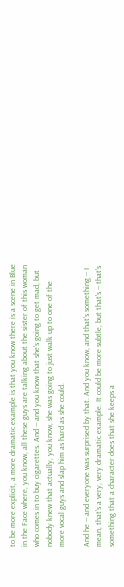to be more explicit, a more dramatic example is that you know there is a scene in Blue in the Face where, you know, all these guys are talking about the sister of this woman who comes in to buy cigarettes. And -- and you know that she's going to get mad, but nobody knew that actually, you know, she was going to just walk up to one of the more vocal guys and slap him as hard as she could.

And he -- and everyone was surprised by that. And you know, and that's something -- I mean, that's a very, very dramatic example. It could be more subtle, but that's -- that's something that a character does that she keeps a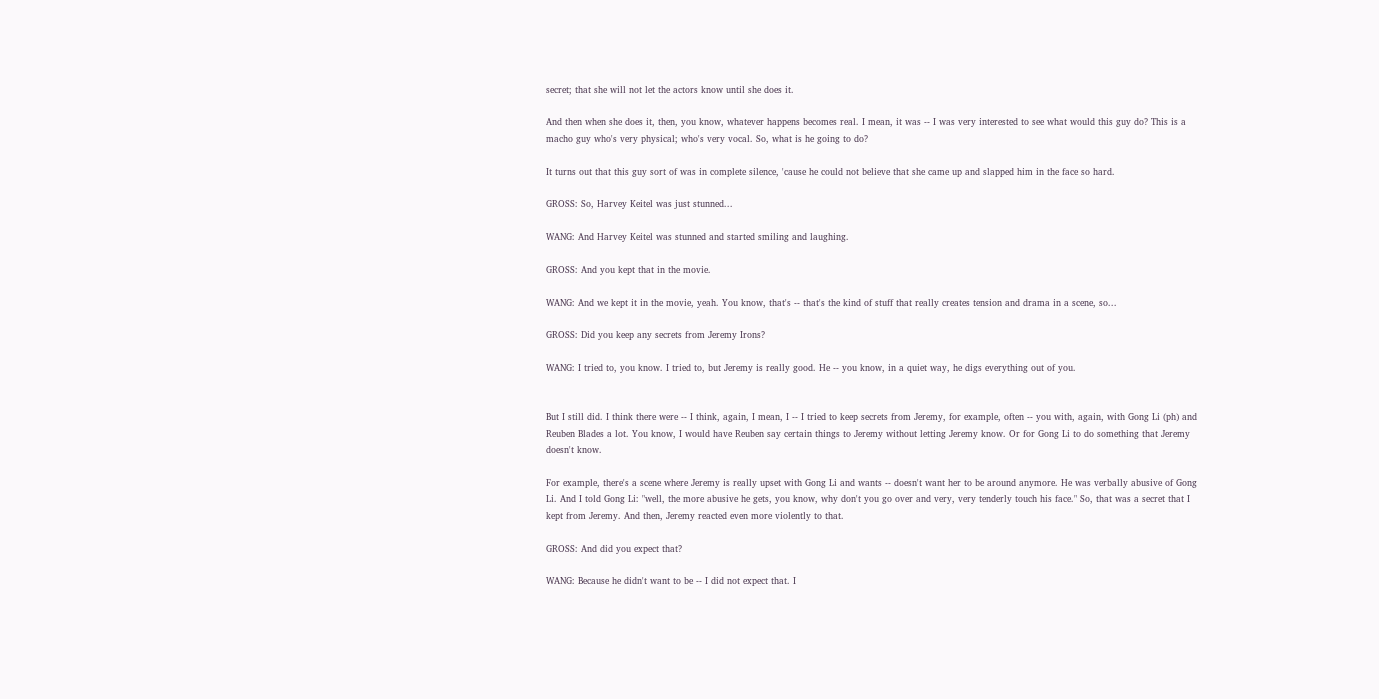secret; that she will not let the actors know until she does it.

And then when she does it, then, you know, whatever happens becomes real. I mean, it was -- I was very interested to see what would this guy do? This is a macho guy who's very physical; who's very vocal. So, what is he going to do?

It turns out that this guy sort of was in complete silence, 'cause he could not believe that she came up and slapped him in the face so hard.

GROSS: So, Harvey Keitel was just stunned...

WANG: And Harvey Keitel was stunned and started smiling and laughing.

GROSS: And you kept that in the movie.

WANG: And we kept it in the movie, yeah. You know, that's -- that's the kind of stuff that really creates tension and drama in a scene, so...

GROSS: Did you keep any secrets from Jeremy Irons?

WANG: I tried to, you know. I tried to, but Jeremy is really good. He -- you know, in a quiet way, he digs everything out of you.


But I still did. I think there were -- I think, again, I mean, I -- I tried to keep secrets from Jeremy, for example, often -- you with, again, with Gong Li (ph) and Reuben Blades a lot. You know, I would have Reuben say certain things to Jeremy without letting Jeremy know. Or for Gong Li to do something that Jeremy doesn't know.

For example, there's a scene where Jeremy is really upset with Gong Li and wants -- doesn't want her to be around anymore. He was verbally abusive of Gong Li. And I told Gong Li: "well, the more abusive he gets, you know, why don't you go over and very, very tenderly touch his face." So, that was a secret that I kept from Jeremy. And then, Jeremy reacted even more violently to that.

GROSS: And did you expect that?

WANG: Because he didn't want to be -- I did not expect that. I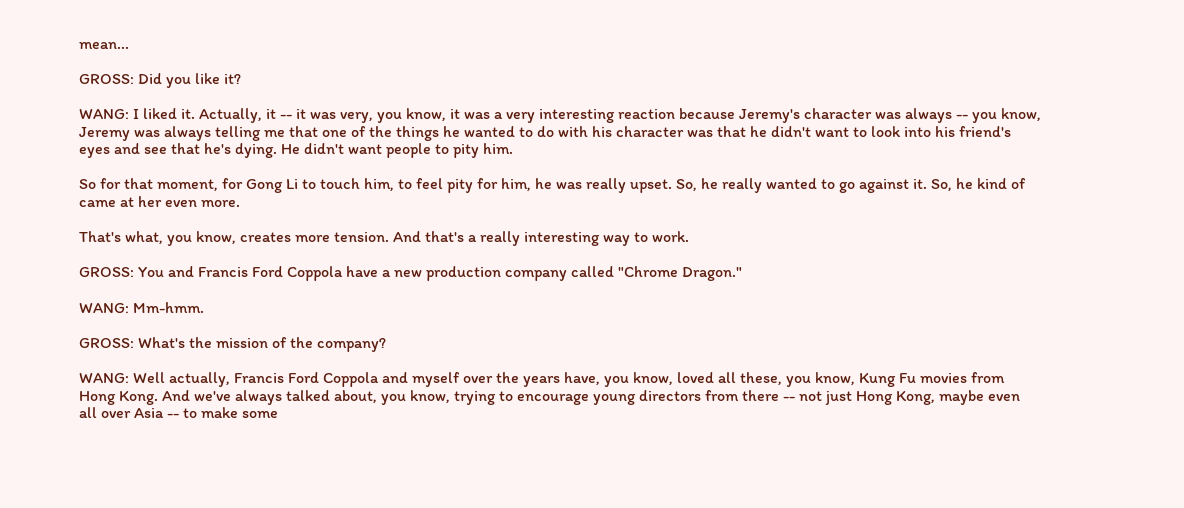mean...

GROSS: Did you like it?

WANG: I liked it. Actually, it -- it was very, you know, it was a very interesting reaction because Jeremy's character was always -- you know, Jeremy was always telling me that one of the things he wanted to do with his character was that he didn't want to look into his friend's eyes and see that he's dying. He didn't want people to pity him.

So for that moment, for Gong Li to touch him, to feel pity for him, he was really upset. So, he really wanted to go against it. So, he kind of came at her even more.

That's what, you know, creates more tension. And that's a really interesting way to work.

GROSS: You and Francis Ford Coppola have a new production company called "Chrome Dragon."

WANG: Mm-hmm.

GROSS: What's the mission of the company?

WANG: Well actually, Francis Ford Coppola and myself over the years have, you know, loved all these, you know, Kung Fu movies from Hong Kong. And we've always talked about, you know, trying to encourage young directors from there -- not just Hong Kong, maybe even all over Asia -- to make some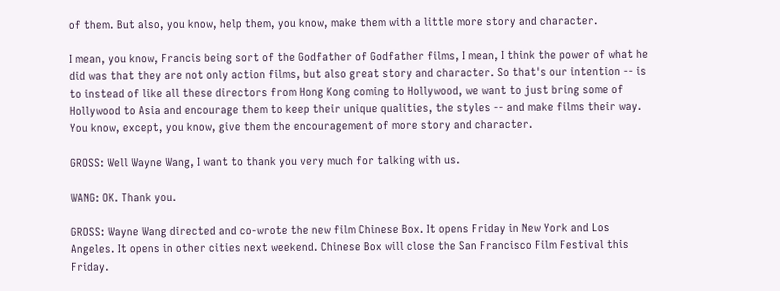of them. But also, you know, help them, you know, make them with a little more story and character.

I mean, you know, Francis being sort of the Godfather of Godfather films, I mean, I think the power of what he did was that they are not only action films, but also great story and character. So that's our intention -- is to instead of like all these directors from Hong Kong coming to Hollywood, we want to just bring some of Hollywood to Asia and encourage them to keep their unique qualities, the styles -- and make films their way. You know, except, you know, give them the encouragement of more story and character.

GROSS: Well Wayne Wang, I want to thank you very much for talking with us.

WANG: OK. Thank you.

GROSS: Wayne Wang directed and co-wrote the new film Chinese Box. It opens Friday in New York and Los Angeles. It opens in other cities next weekend. Chinese Box will close the San Francisco Film Festival this Friday.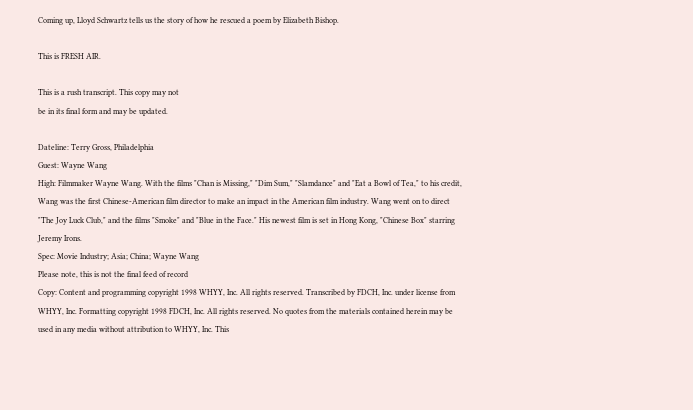Coming up, Lloyd Schwartz tells us the story of how he rescued a poem by Elizabeth Bishop.

This is FRESH AIR.

This is a rush transcript. This copy may not
be in its final form and may be updated.

Dateline: Terry Gross, Philadelphia
Guest: Wayne Wang
High: Filmmaker Wayne Wang. With the films "Chan is Missing," "Dim Sum," "Slamdance" and "Eat a Bowl of Tea," to his credit, Wang was the first Chinese-American film director to make an impact in the American film industry. Wang went on to direct "The Joy Luck Club," and the films "Smoke" and "Blue in the Face." His newest film is set in Hong Kong, "Chinese Box" starring Jeremy Irons.
Spec: Movie Industry; Asia; China; Wayne Wang
Please note, this is not the final feed of record
Copy: Content and programming copyright 1998 WHYY, Inc. All rights reserved. Transcribed by FDCH, Inc. under license from WHYY, Inc. Formatting copyright 1998 FDCH, Inc. All rights reserved. No quotes from the materials contained herein may be used in any media without attribution to WHYY, Inc. This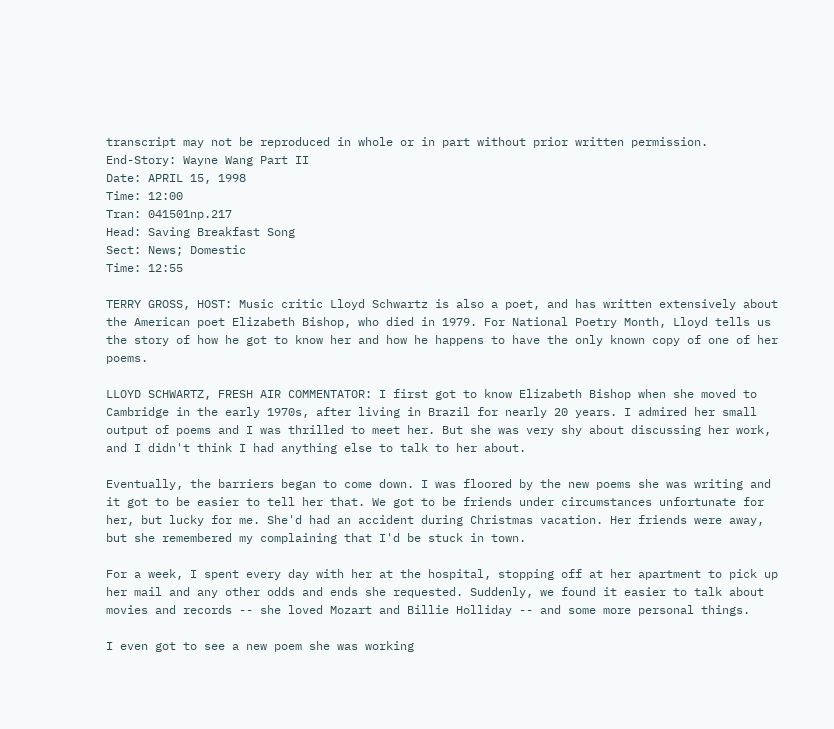transcript may not be reproduced in whole or in part without prior written permission.
End-Story: Wayne Wang Part II
Date: APRIL 15, 1998
Time: 12:00
Tran: 041501np.217
Head: Saving Breakfast Song
Sect: News; Domestic
Time: 12:55

TERRY GROSS, HOST: Music critic Lloyd Schwartz is also a poet, and has written extensively about the American poet Elizabeth Bishop, who died in 1979. For National Poetry Month, Lloyd tells us the story of how he got to know her and how he happens to have the only known copy of one of her poems.

LLOYD SCHWARTZ, FRESH AIR COMMENTATOR: I first got to know Elizabeth Bishop when she moved to Cambridge in the early 1970s, after living in Brazil for nearly 20 years. I admired her small output of poems and I was thrilled to meet her. But she was very shy about discussing her work, and I didn't think I had anything else to talk to her about.

Eventually, the barriers began to come down. I was floored by the new poems she was writing and it got to be easier to tell her that. We got to be friends under circumstances unfortunate for her, but lucky for me. She'd had an accident during Christmas vacation. Her friends were away, but she remembered my complaining that I'd be stuck in town.

For a week, I spent every day with her at the hospital, stopping off at her apartment to pick up her mail and any other odds and ends she requested. Suddenly, we found it easier to talk about movies and records -- she loved Mozart and Billie Holliday -- and some more personal things.

I even got to see a new poem she was working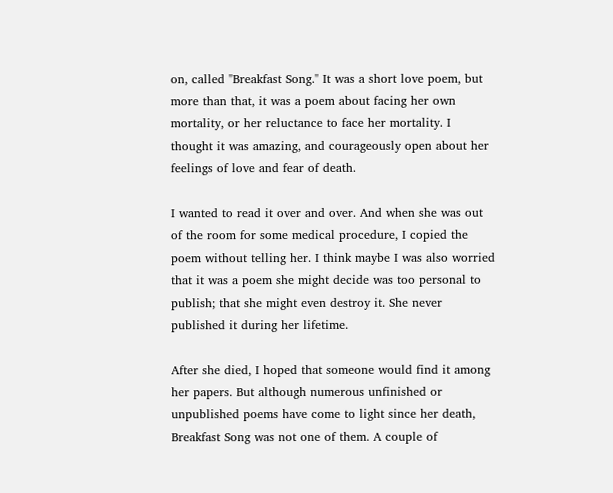on, called "Breakfast Song." It was a short love poem, but more than that, it was a poem about facing her own mortality, or her reluctance to face her mortality. I thought it was amazing, and courageously open about her feelings of love and fear of death.

I wanted to read it over and over. And when she was out of the room for some medical procedure, I copied the poem without telling her. I think maybe I was also worried that it was a poem she might decide was too personal to publish; that she might even destroy it. She never published it during her lifetime.

After she died, I hoped that someone would find it among her papers. But although numerous unfinished or unpublished poems have come to light since her death, Breakfast Song was not one of them. A couple of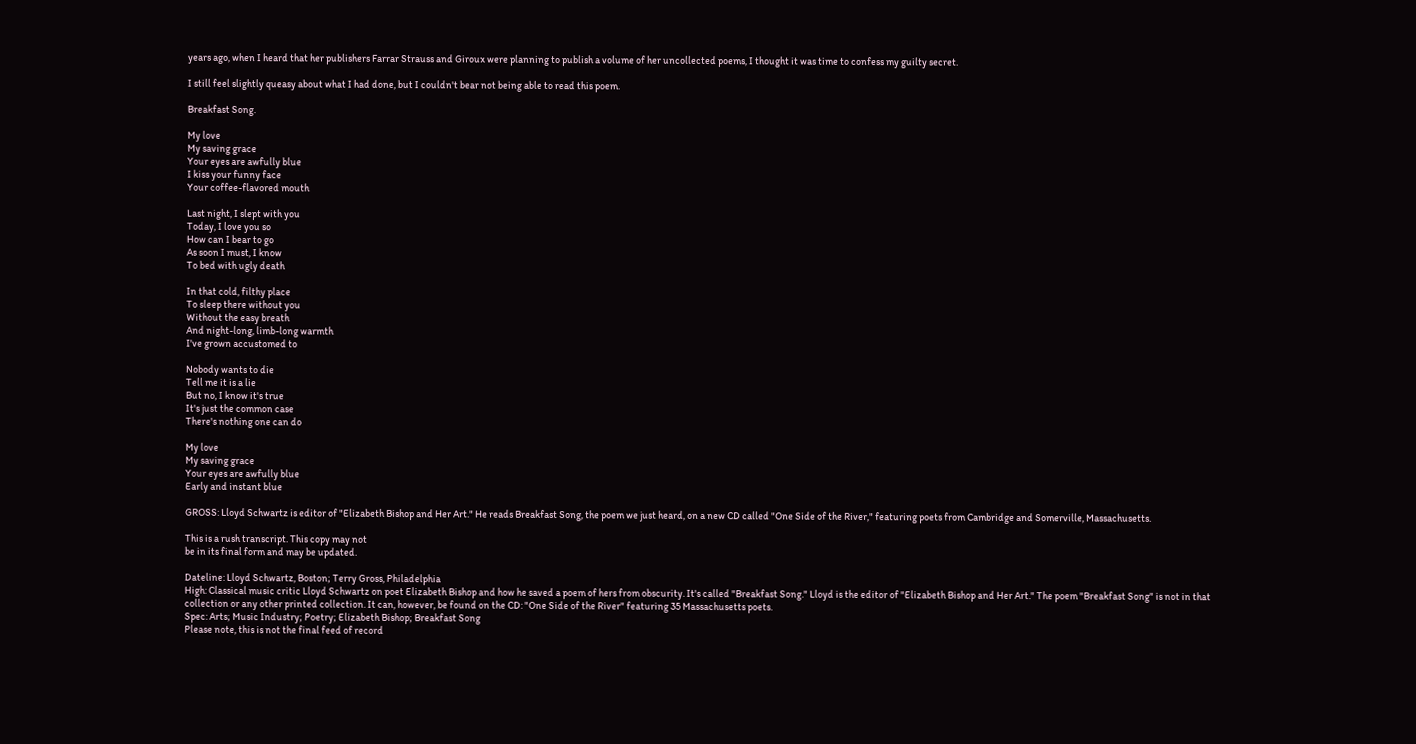years ago, when I heard that her publishers Farrar Strauss and Giroux were planning to publish a volume of her uncollected poems, I thought it was time to confess my guilty secret.

I still feel slightly queasy about what I had done, but I couldn't bear not being able to read this poem.

Breakfast Song.

My love
My saving grace
Your eyes are awfully blue
I kiss your funny face
Your coffee-flavored mouth

Last night, I slept with you
Today, I love you so
How can I bear to go
As soon I must, I know
To bed with ugly death

In that cold, filthy place
To sleep there without you
Without the easy breath
And night-long, limb-long warmth
I've grown accustomed to

Nobody wants to die
Tell me it is a lie
But no, I know it's true
It's just the common case
There's nothing one can do

My love
My saving grace
Your eyes are awfully blue
Early and instant blue

GROSS: Lloyd Schwartz is editor of "Elizabeth Bishop and Her Art." He reads Breakfast Song, the poem we just heard, on a new CD called "One Side of the River," featuring poets from Cambridge and Somerville, Massachusetts.

This is a rush transcript. This copy may not
be in its final form and may be updated.

Dateline: Lloyd Schwartz, Boston; Terry Gross, Philadelphia
High: Classical music critic Lloyd Schwartz on poet Elizabeth Bishop and how he saved a poem of hers from obscurity. It's called "Breakfast Song." Lloyd is the editor of "Elizabeth Bishop and Her Art." The poem "Breakfast Song" is not in that collection or any other printed collection. It can, however, be found on the CD: "One Side of the River" featuring 35 Massachusetts poets.
Spec: Arts; Music Industry; Poetry; Elizabeth Bishop; Breakfast Song
Please note, this is not the final feed of record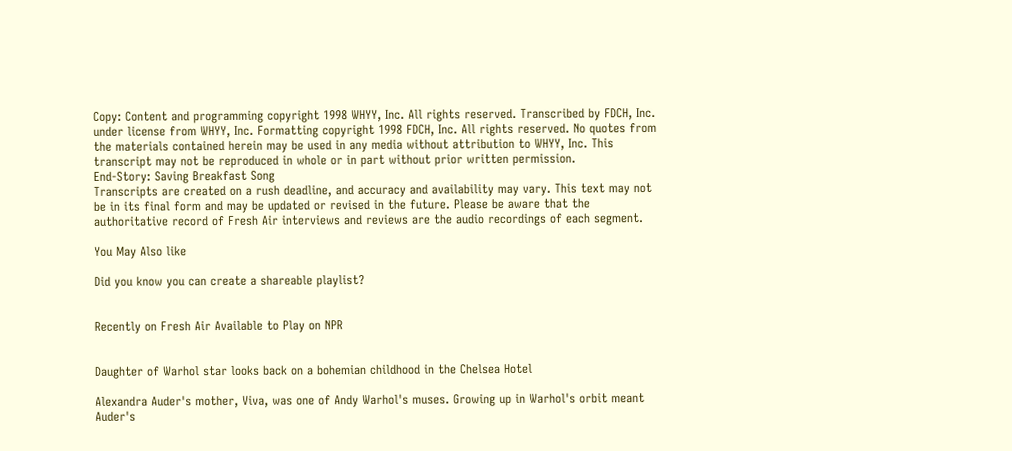Copy: Content and programming copyright 1998 WHYY, Inc. All rights reserved. Transcribed by FDCH, Inc. under license from WHYY, Inc. Formatting copyright 1998 FDCH, Inc. All rights reserved. No quotes from the materials contained herein may be used in any media without attribution to WHYY, Inc. This transcript may not be reproduced in whole or in part without prior written permission.
End-Story: Saving Breakfast Song
Transcripts are created on a rush deadline, and accuracy and availability may vary. This text may not be in its final form and may be updated or revised in the future. Please be aware that the authoritative record of Fresh Air interviews and reviews are the audio recordings of each segment.

You May Also like

Did you know you can create a shareable playlist?


Recently on Fresh Air Available to Play on NPR


Daughter of Warhol star looks back on a bohemian childhood in the Chelsea Hotel

Alexandra Auder's mother, Viva, was one of Andy Warhol's muses. Growing up in Warhol's orbit meant Auder's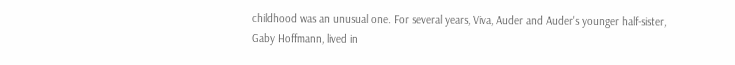childhood was an unusual one. For several years, Viva, Auder and Auder's younger half-sister, Gaby Hoffmann, lived in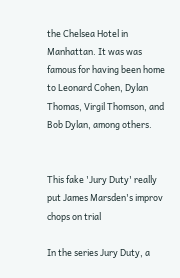the Chelsea Hotel in Manhattan. It was was famous for having been home to Leonard Cohen, Dylan Thomas, Virgil Thomson, and Bob Dylan, among others.


This fake 'Jury Duty' really put James Marsden's improv chops on trial

In the series Jury Duty, a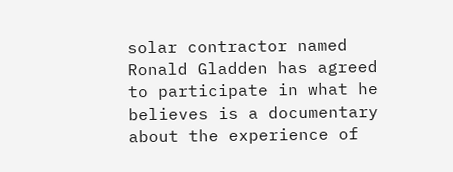solar contractor named Ronald Gladden has agreed to participate in what he believes is a documentary about the experience of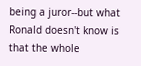being a juror--but what Ronald doesn't know is that the whole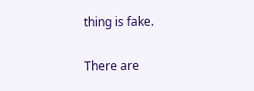thing is fake.

There are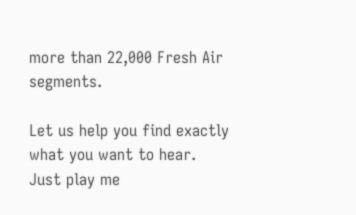more than 22,000 Fresh Air segments.

Let us help you find exactly what you want to hear.
Just play me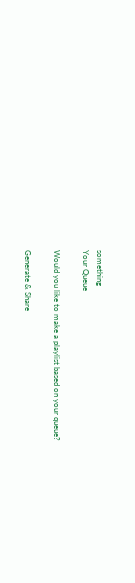something
Your Queue

Would you like to make a playlist based on your queue?

Generate & Share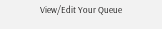View/Edit Your Queue